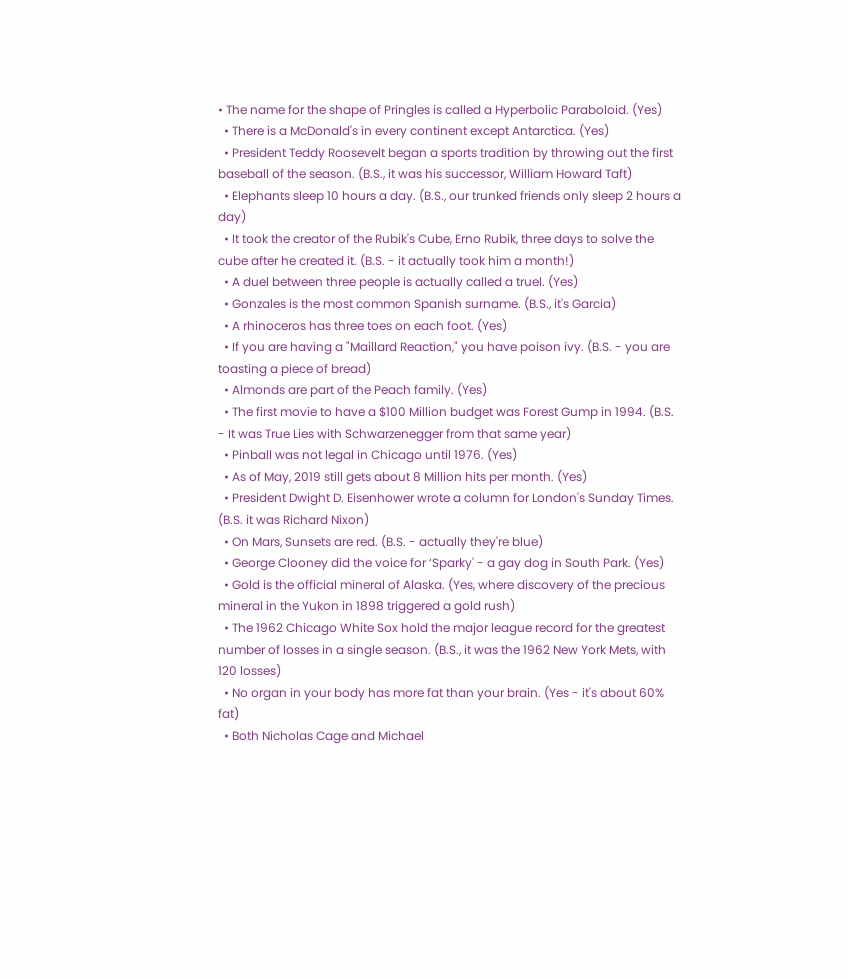• The name for the shape of Pringles is called a Hyperbolic Paraboloid. (Yes)
  • There is a McDonald's in every continent except Antarctica. (Yes)
  • President Teddy Roosevelt began a sports tradition by throwing out the first baseball of the season. (B.S., it was his successor, William Howard Taft)
  • Elephants sleep 10 hours a day. (B.S., our trunked friends only sleep 2 hours a day)
  • It took the creator of the Rubik's Cube, Erno Rubik, three days to solve the cube after he created it. (B.S. - it actually took him a month!)
  • A duel between three people is actually called a truel. (Yes)
  • Gonzales is the most common Spanish surname. (B.S., it's Garcia)
  • A rhinoceros has three toes on each foot. (Yes)
  • If you are having a "Maillard Reaction," you have poison ivy. (B.S. - you are toasting a piece of bread)
  • Almonds are part of the Peach family. (Yes)
  • The first movie to have a $100 Million budget was Forest Gump in 1994. (B.S. - It was True Lies with Schwarzenegger from that same year)
  • Pinball was not legal in Chicago until 1976. (Yes)
  • As of May, 2019 still gets about 8 Million hits per month. (Yes)
  • President Dwight D. Eisenhower wrote a column for London's Sunday Times. (B.S. it was Richard Nixon)
  • On Mars, Sunsets are red. (B.S. - actually they're blue)
  • George Clooney did the voice for ‘Sparky' - a gay dog in South Park. (Yes)
  • Gold is the official mineral of Alaska. (Yes, where discovery of the precious mineral in the Yukon in 1898 triggered a gold rush)
  • The 1962 Chicago White Sox hold the major league record for the greatest number of losses in a single season. (B.S., it was the 1962 New York Mets, with 120 losses)
  • No organ in your body has more fat than your brain. (Yes - it's about 60% fat)
  • Both Nicholas Cage and Michael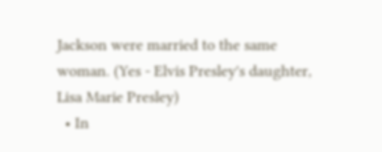Jackson were married to the same woman. (Yes - Elvis Presley's daughter, Lisa Marie Presley)
  • In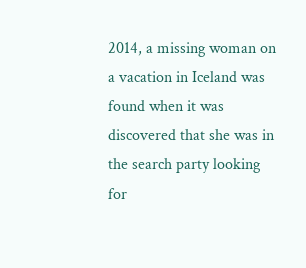2014, a missing woman on a vacation in Iceland was found when it was discovered that she was in the search party looking for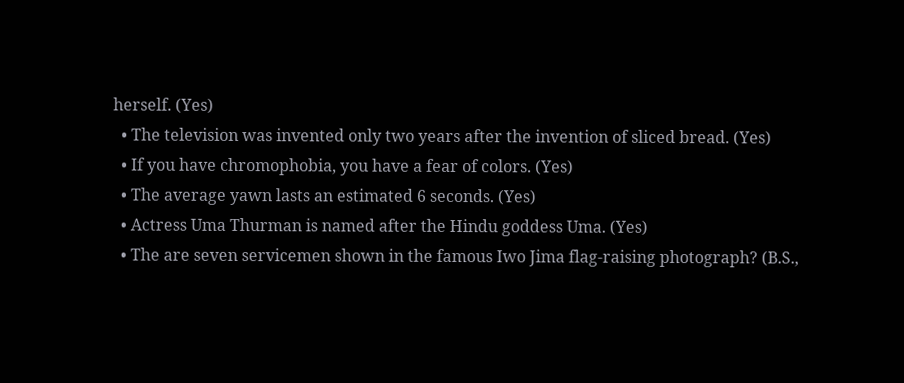herself. (Yes)
  • The television was invented only two years after the invention of sliced bread. (Yes)
  • If you have chromophobia, you have a fear of colors. (Yes)
  • The average yawn lasts an estimated 6 seconds. (Yes)
  • Actress Uma Thurman is named after the Hindu goddess Uma. (Yes)
  • The are seven servicemen shown in the famous Iwo Jima flag-raising photograph? (B.S.,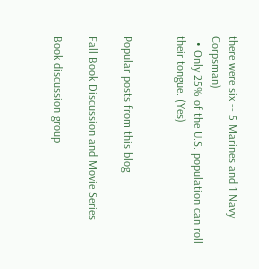there were six -- 5 Marines and 1 Navy Corpsman)
  • Only 25% of the U.S. population can roll their tongue. (Yes)


Popular posts from this blog

Fall Book Discussion and Movie Series

Book discussion group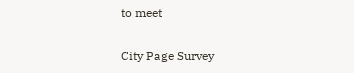to meet

City Page Survey